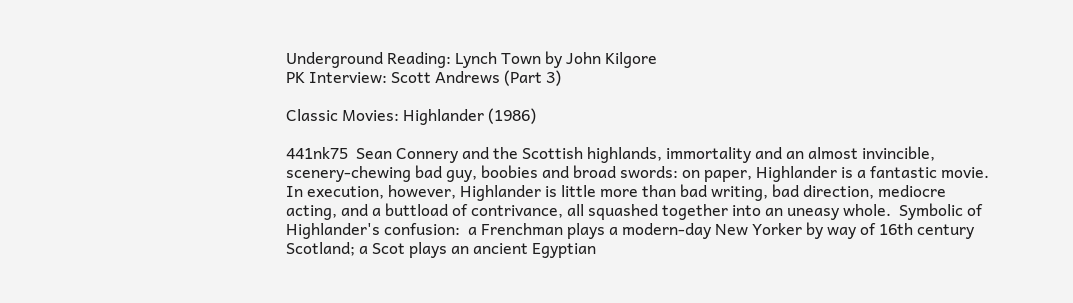Underground Reading: Lynch Town by John Kilgore
PK Interview: Scott Andrews (Part 3)

Classic Movies: Highlander (1986)

441nk75  Sean Connery and the Scottish highlands, immortality and an almost invincible, scenery-chewing bad guy, boobies and broad swords: on paper, Highlander is a fantastic movie.  In execution, however, Highlander is little more than bad writing, bad direction, mediocre acting, and a buttload of contrivance, all squashed together into an uneasy whole.  Symbolic of Highlander's confusion:  a Frenchman plays a modern-day New Yorker by way of 16th century Scotland; a Scot plays an ancient Egyptian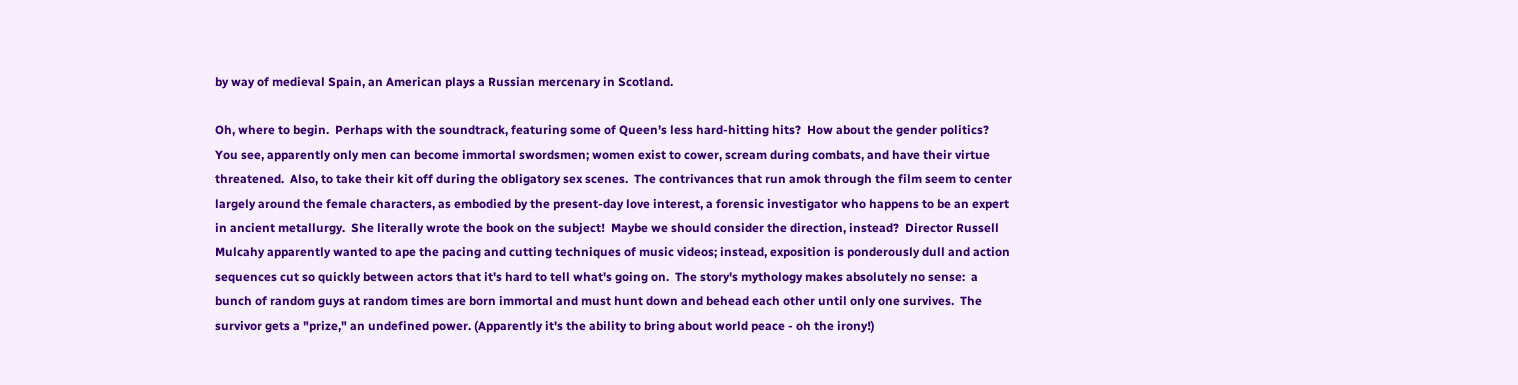by way of medieval Spain, an American plays a Russian mercenary in Scotland.

Oh, where to begin.  Perhaps with the soundtrack, featuring some of Queen's less hard-hitting hits?  How about the gender politics?  You see, apparently only men can become immortal swordsmen; women exist to cower, scream during combats, and have their virtue threatened.  Also, to take their kit off during the obligatory sex scenes.  The contrivances that run amok through the film seem to center largely around the female characters, as embodied by the present-day love interest, a forensic investigator who happens to be an expert in ancient metallurgy.  She literally wrote the book on the subject!  Maybe we should consider the direction, instead?  Director Russell Mulcahy apparently wanted to ape the pacing and cutting techniques of music videos; instead, exposition is ponderously dull and action sequences cut so quickly between actors that it's hard to tell what's going on.  The story's mythology makes absolutely no sense:  a bunch of random guys at random times are born immortal and must hunt down and behead each other until only one survives.  The survivor gets a "prize," an undefined power. (Apparently it's the ability to bring about world peace - oh the irony!)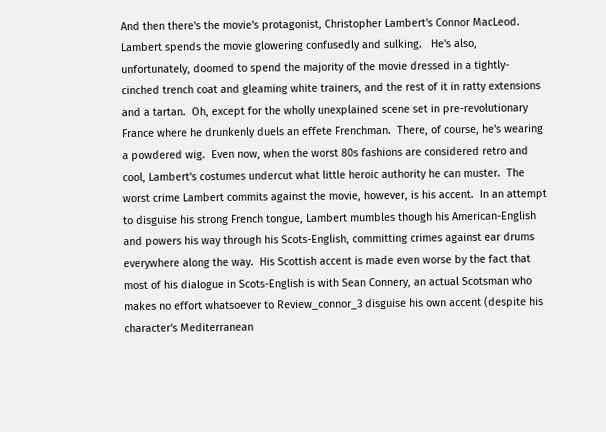And then there's the movie's protagonist, Christopher Lambert's Connor MacLeod.  Lambert spends the movie glowering confusedly and sulking.   He's also, unfortunately, doomed to spend the majority of the movie dressed in a tightly-cinched trench coat and gleaming white trainers, and the rest of it in ratty extensions and a tartan.  Oh, except for the wholly unexplained scene set in pre-revolutionary France where he drunkenly duels an effete Frenchman.  There, of course, he's wearing a powdered wig.  Even now, when the worst 80s fashions are considered retro and cool, Lambert's costumes undercut what little heroic authority he can muster.  The worst crime Lambert commits against the movie, however, is his accent.  In an attempt to disguise his strong French tongue, Lambert mumbles though his American-English and powers his way through his Scots-English, committing crimes against ear drums everywhere along the way.  His Scottish accent is made even worse by the fact that most of his dialogue in Scots-English is with Sean Connery, an actual Scotsman who makes no effort whatsoever to Review_connor_3 disguise his own accent (despite his character's Mediterranean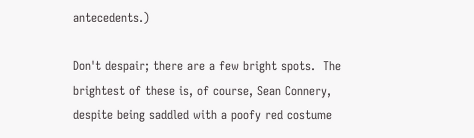antecedents.)

Don't despair; there are a few bright spots.  The brightest of these is, of course, Sean Connery, despite being saddled with a poofy red costume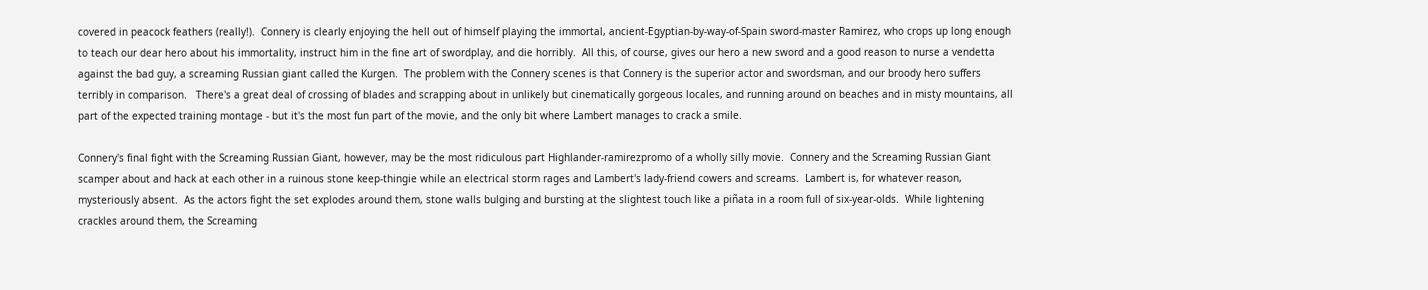covered in peacock feathers (really!).  Connery is clearly enjoying the hell out of himself playing the immortal, ancient-Egyptian-by-way-of-Spain sword-master Ramirez, who crops up long enough to teach our dear hero about his immortality, instruct him in the fine art of swordplay, and die horribly.  All this, of course, gives our hero a new sword and a good reason to nurse a vendetta against the bad guy, a screaming Russian giant called the Kurgen.  The problem with the Connery scenes is that Connery is the superior actor and swordsman, and our broody hero suffers terribly in comparison.   There's a great deal of crossing of blades and scrapping about in unlikely but cinematically gorgeous locales, and running around on beaches and in misty mountains, all part of the expected training montage - but it's the most fun part of the movie, and the only bit where Lambert manages to crack a smile.

Connery's final fight with the Screaming Russian Giant, however, may be the most ridiculous part Highlander-ramirezpromo of a wholly silly movie.  Connery and the Screaming Russian Giant scamper about and hack at each other in a ruinous stone keep-thingie while an electrical storm rages and Lambert's lady-friend cowers and screams.  Lambert is, for whatever reason, mysteriously absent.  As the actors fight the set explodes around them, stone walls bulging and bursting at the slightest touch like a piñata in a room full of six-year-olds.  While lightening crackles around them, the Screaming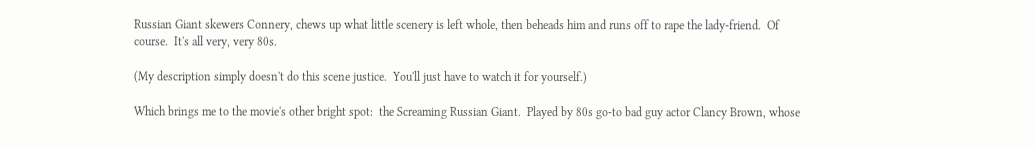Russian Giant skewers Connery, chews up what little scenery is left whole, then beheads him and runs off to rape the lady-friend.  Of course.  It's all very, very 80s.

(My description simply doesn't do this scene justice.  You'll just have to watch it for yourself.)

Which brings me to the movie's other bright spot:  the Screaming Russian Giant.  Played by 80s go-to bad guy actor Clancy Brown, whose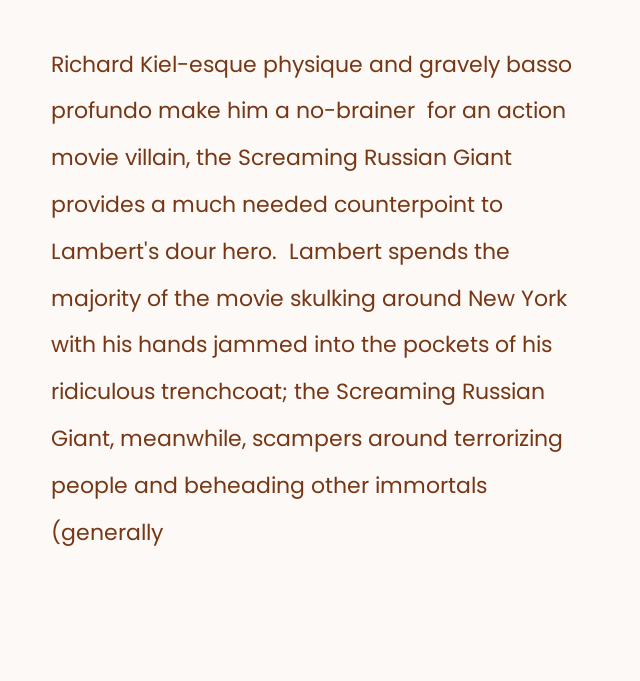Richard Kiel-esque physique and gravely basso profundo make him a no-brainer  for an action movie villain, the Screaming Russian Giant provides a much needed counterpoint to Lambert's dour hero.  Lambert spends the majority of the movie skulking around New York with his hands jammed into the pockets of his ridiculous trenchcoat; the Screaming Russian Giant, meanwhile, scampers around terrorizing people and beheading other immortals (generally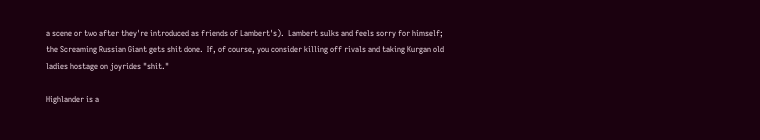a scene or two after they're introduced as friends of Lambert's).  Lambert sulks and feels sorry for himself; the Screaming Russian Giant gets shit done.  If, of course, you consider killing off rivals and taking Kurgan old ladies hostage on joyrides "shit."

Highlander is a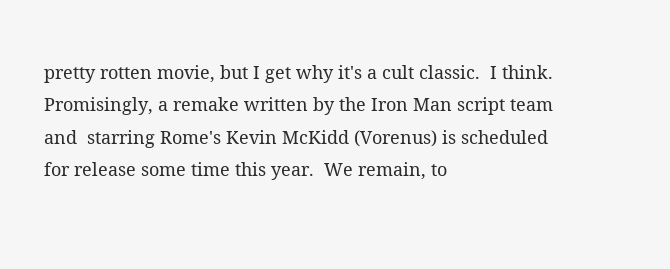pretty rotten movie, but I get why it's a cult classic.  I think.  Promisingly, a remake written by the Iron Man script team and  starring Rome's Kevin McKidd (Vorenus) is scheduled for release some time this year.  We remain, to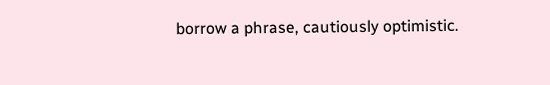borrow a phrase, cautiously optimistic.